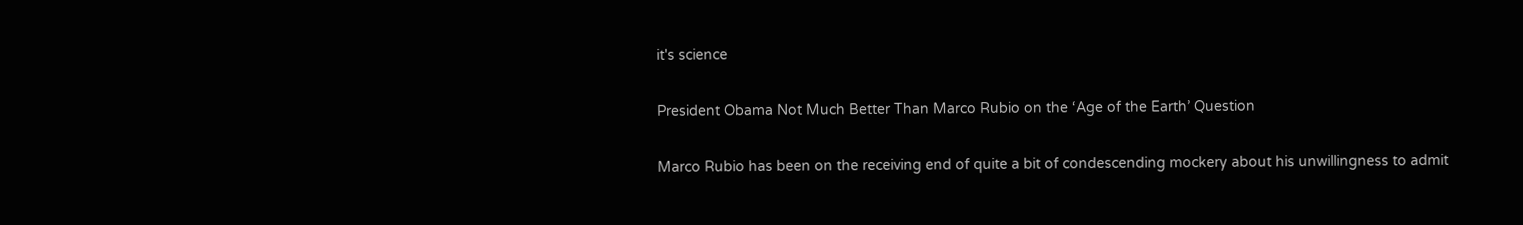it's science

President Obama Not Much Better Than Marco Rubio on the ‘Age of the Earth’ Question

Marco Rubio has been on the receiving end of quite a bit of condescending mockery about his unwillingness to admit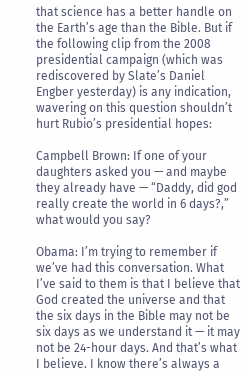that science has a better handle on the Earth’s age than the Bible. But if the following clip from the 2008 presidential campaign (which was rediscovered by Slate’s Daniel Engber yesterday) is any indication, wavering on this question shouldn’t hurt Rubio’s presidential hopes:

Campbell Brown: If one of your daughters asked you — and maybe they already have — “Daddy, did god really create the world in 6 days?,” what would you say?

Obama: I’m trying to remember if we’ve had this conversation. What I’ve said to them is that I believe that God created the universe and that the six days in the Bible may not be six days as we understand it — it may not be 24-hour days. And that’s what I believe. I know there’s always a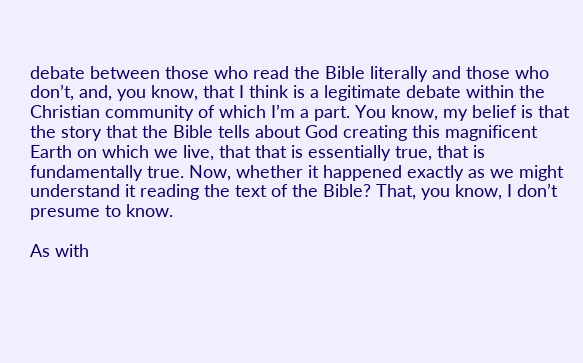debate between those who read the Bible literally and those who don’t, and, you know, that I think is a legitimate debate within the Christian community of which I’m a part. You know, my belief is that the story that the Bible tells about God creating this magnificent Earth on which we live, that that is essentially true, that is fundamentally true. Now, whether it happened exactly as we might understand it reading the text of the Bible? That, you know, I don’t presume to know.

As with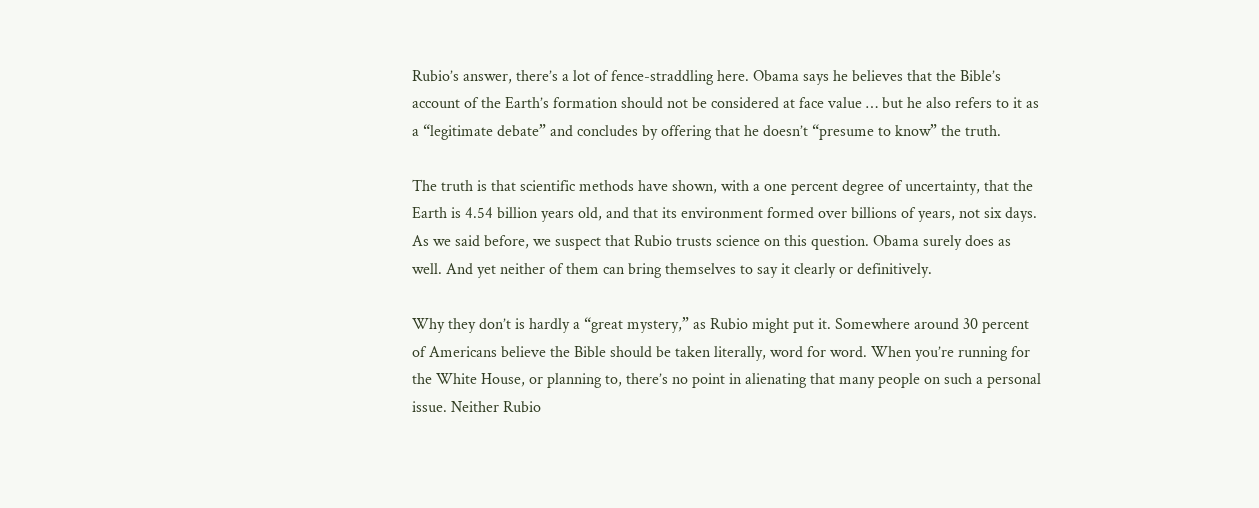Rubio’s answer, there’s a lot of fence-straddling here. Obama says he believes that the Bible’s account of the Earth’s formation should not be considered at face value … but he also refers to it as a “legitimate debate” and concludes by offering that he doesn’t “presume to know” the truth.

The truth is that scientific methods have shown, with a one percent degree of uncertainty, that the Earth is 4.54 billion years old, and that its environment formed over billions of years, not six days. As we said before, we suspect that Rubio trusts science on this question. Obama surely does as well. And yet neither of them can bring themselves to say it clearly or definitively.

Why they don’t is hardly a “great mystery,” as Rubio might put it. Somewhere around 30 percent of Americans believe the Bible should be taken literally, word for word. When you’re running for the White House, or planning to, there’s no point in alienating that many people on such a personal issue. Neither Rubio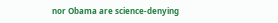nor Obama are science-denying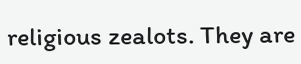religious zealots. They are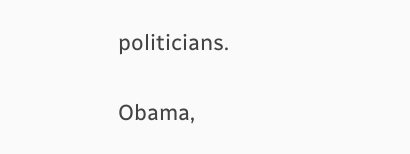politicians.

Obama,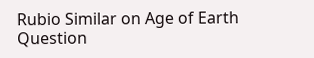Rubio Similar on Age of Earth Question